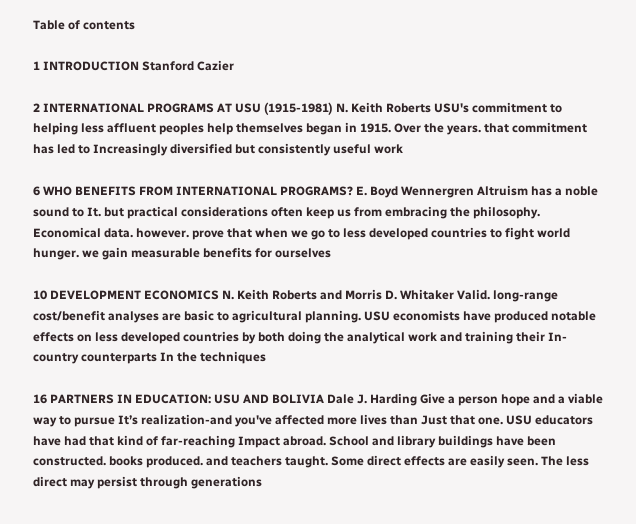Table of contents

1 INTRODUCTION Stanford Cazier

2 INTERNATIONAL PROGRAMS AT USU (1915-1981) N. Keith Roberts USU's commitment to helping less affluent peoples help themselves began in 1915. Over the years. that commitment has led to Increasingly diversified but consistently useful work

6 WHO BENEFITS FROM INTERNATIONAL PROGRAMS? E. Boyd Wennergren Altruism has a noble sound to It. but practical considerations often keep us from embracing the philosophy. Economical data. however. prove that when we go to less developed countries to fight world hunger. we gain measurable benefits for ourselves

10 DEVELOPMENT ECONOMICS N. Keith Roberts and Morris D. Whitaker Valid. long-range cost/benefit analyses are basic to agricultural planning. USU economists have produced notable effects on less developed countries by both doing the analytical work and training their In-country counterparts In the techniques

16 PARTNERS IN EDUCATION: USU AND BOLIVIA Dale J. Harding Give a person hope and a viable way to pursue It’s realization-and you've affected more lives than Just that one. USU educators have had that kind of far-reaching Impact abroad. School and library buildings have been constructed. books produced. and teachers taught. Some direct effects are easily seen. The less direct may persist through generations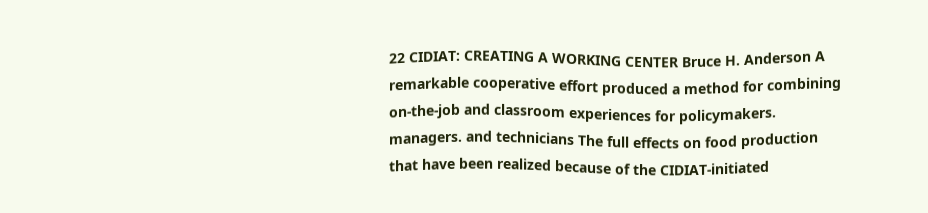22 CIDIAT: CREATING A WORKING CENTER Bruce H. Anderson A remarkable cooperative effort produced a method for combining on-the-job and classroom experiences for policymakers. managers. and technicians The full effects on food production that have been realized because of the CIDIAT-initiated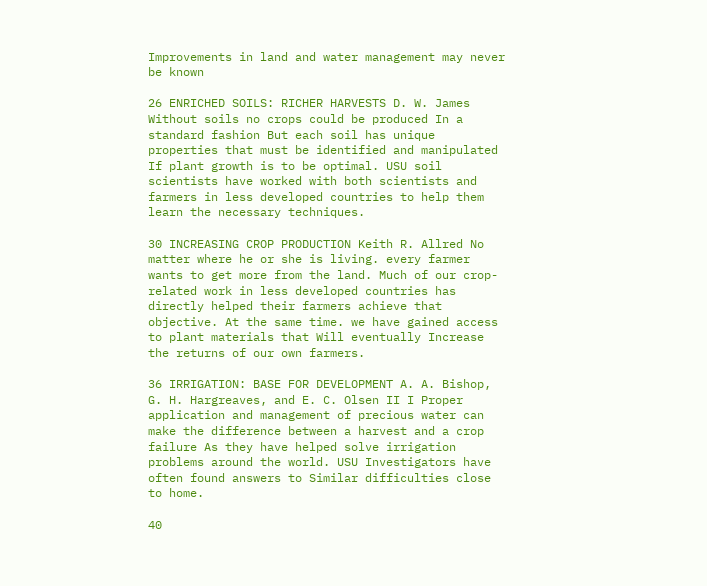Improvements in land and water management may never be known

26 ENRICHED SOILS: RICHER HARVESTS D. W. James Without soils no crops could be produced In a standard fashion But each soil has unique properties that must be identified and manipulated If plant growth is to be optimal. USU soil scientists have worked with both scientists and farmers in less developed countries to help them learn the necessary techniques.

30 INCREASING CROP PRODUCTION Keith R. Allred No matter where he or she is living. every farmer wants to get more from the land. Much of our crop-related work in less developed countries has directly helped their farmers achieve that objective. At the same time. we have gained access to plant materials that Will eventually Increase the returns of our own farmers.

36 IRRIGATION: BASE FOR DEVELOPMENT A. A. Bishop, G. H. Hargreaves, and E. C. Olsen II I Proper application and management of precious water can make the difference between a harvest and a crop failure As they have helped solve irrigation problems around the world. USU Investigators have often found answers to Similar difficulties close to home.

40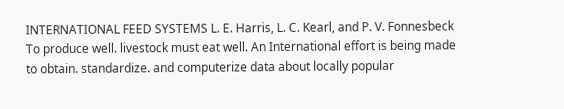INTERNATIONAL FEED SYSTEMS L. E. Harris, L. C. Kearl, and P. V. Fonnesbeck To produce well. livestock must eat well. An International effort is being made to obtain. standardize. and computerize data about locally popular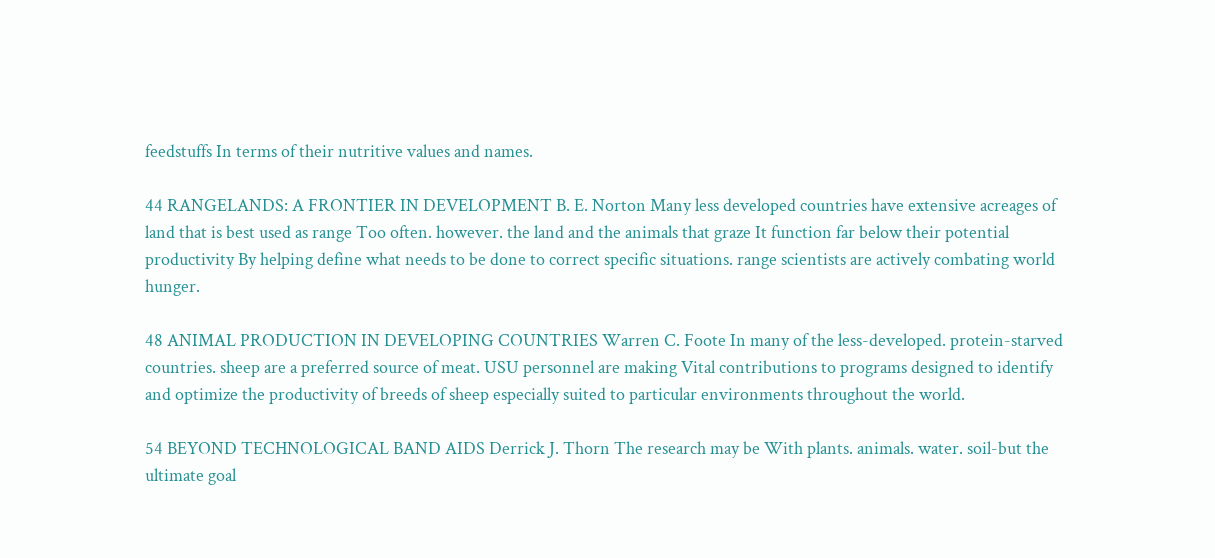feedstuffs In terms of their nutritive values and names.

44 RANGELANDS: A FRONTIER IN DEVELOPMENT B. E. Norton Many less developed countries have extensive acreages of land that is best used as range Too often. however. the land and the animals that graze It function far below their potential productivity By helping define what needs to be done to correct specific situations. range scientists are actively combating world hunger.

48 ANIMAL PRODUCTION IN DEVELOPING COUNTRIES Warren C. Foote In many of the less-developed. protein-starved countries. sheep are a preferred source of meat. USU personnel are making Vital contributions to programs designed to identify and optimize the productivity of breeds of sheep especially suited to particular environments throughout the world.

54 BEYOND TECHNOLOGICAL BAND AIDS Derrick J. Thorn The research may be With plants. animals. water. soil-but the ultimate goal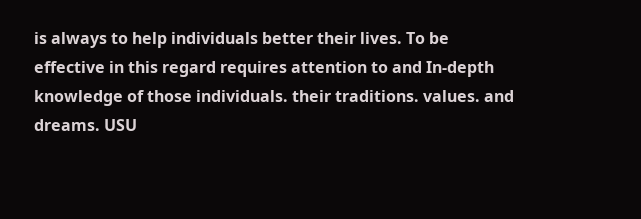is always to help individuals better their lives. To be effective in this regard requires attention to and In-depth knowledge of those individuals. their traditions. values. and dreams. USU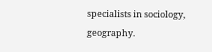specialists in sociology, geography.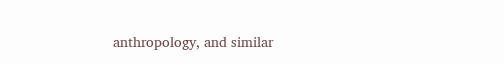anthropology, and similar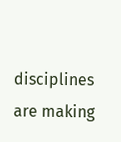disciplines are making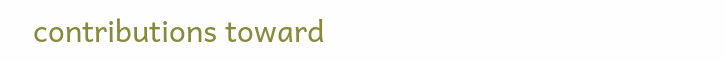contributions toward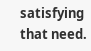satisfying that need.